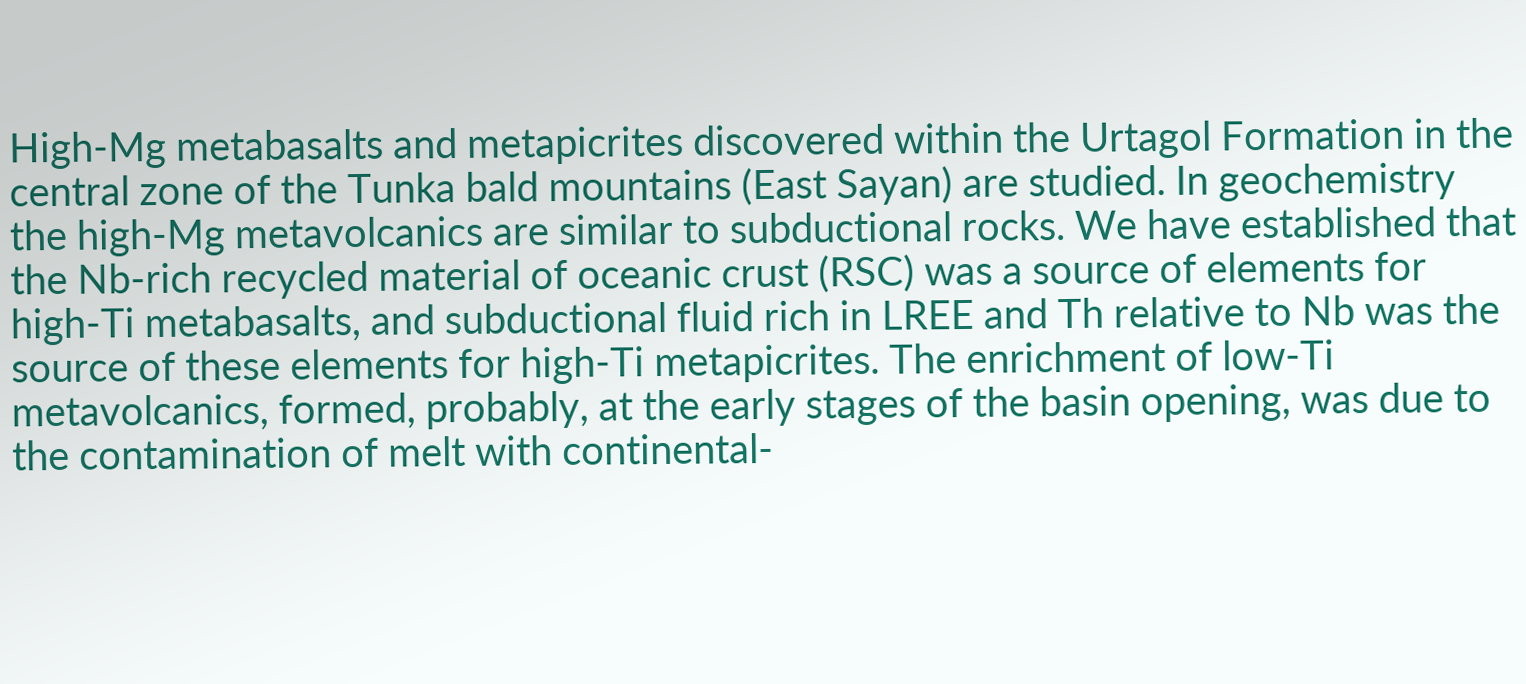High-Mg metabasalts and metapicrites discovered within the Urtagol Formation in the central zone of the Tunka bald mountains (East Sayan) are studied. In geochemistry the high-Mg metavolcanics are similar to subductional rocks. We have established that the Nb-rich recycled material of oceanic crust (RSC) was a source of elements for high-Ti metabasalts, and subductional fluid rich in LREE and Th relative to Nb was the source of these elements for high-Ti metapicrites. The enrichment of low-Ti metavolcanics, formed, probably, at the early stages of the basin opening, was due to the contamination of melt with continental-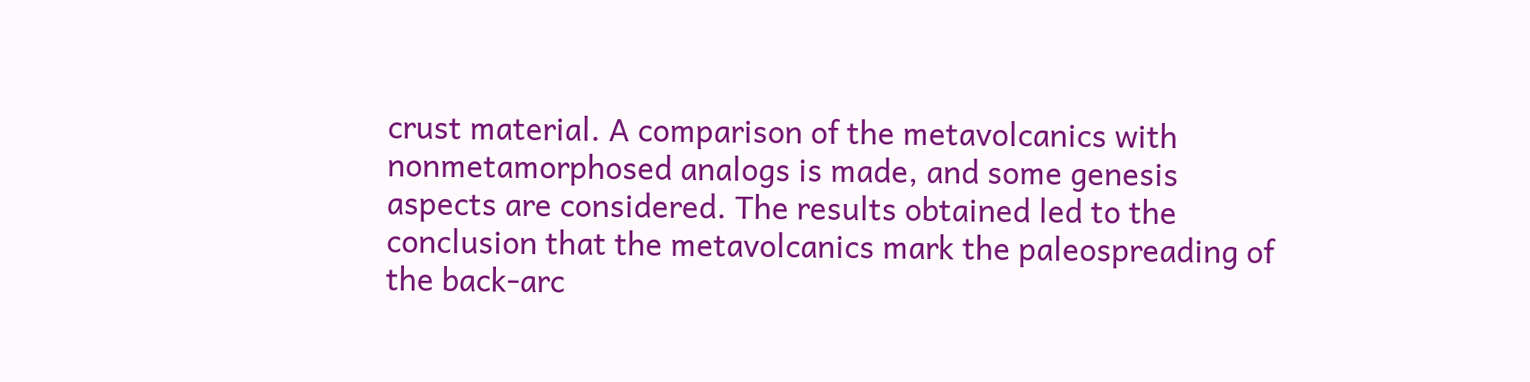crust material. A comparison of the metavolcanics with nonmetamorphosed analogs is made, and some genesis aspects are considered. The results obtained led to the conclusion that the metavolcanics mark the paleospreading of the back-arc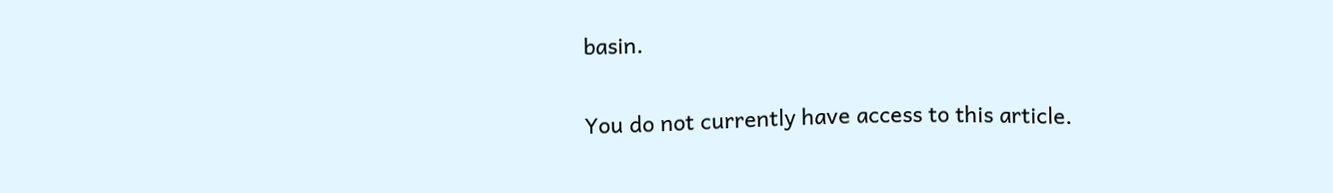basin.

You do not currently have access to this article.